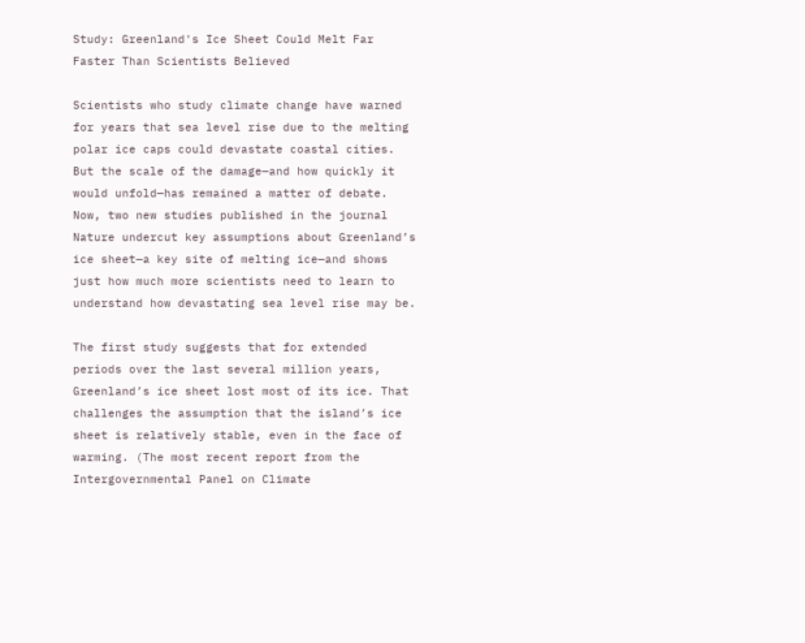Study: Greenland's Ice Sheet Could Melt Far Faster Than Scientists Believed

Scientists who study climate change have warned for years that sea level rise due to the melting polar ice caps could devastate coastal cities. But the scale of the damage—and how quickly it would unfold—has remained a matter of debate. Now, two new studies published in the journal Nature undercut key assumptions about Greenland’s ice sheet—a key site of melting ice—and shows just how much more scientists need to learn to understand how devastating sea level rise may be.

The first study suggests that for extended periods over the last several million years, Greenland’s ice sheet lost most of its ice. That challenges the assumption that the island’s ice sheet is relatively stable, even in the face of warming. (The most recent report from the Intergovernmental Panel on Climate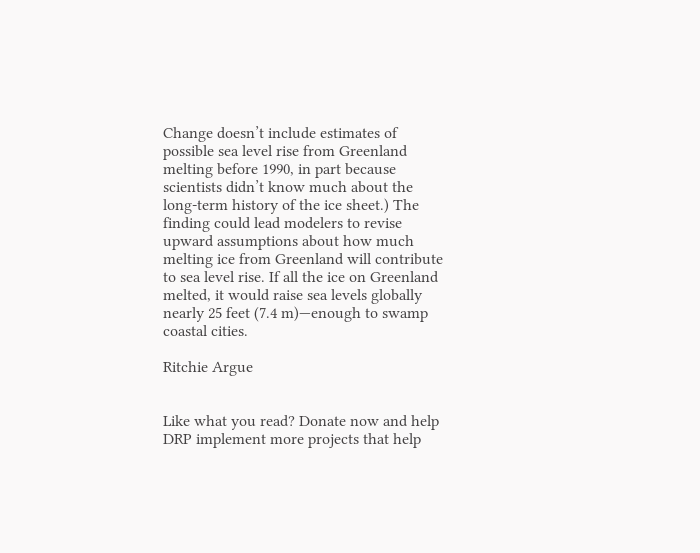Change doesn’t include estimates of possible sea level rise from Greenland melting before 1990, in part because scientists didn’t know much about the long-term history of the ice sheet.) The finding could lead modelers to revise upward assumptions about how much melting ice from Greenland will contribute to sea level rise. If all the ice on Greenland melted, it would raise sea levels globally nearly 25 feet (7.4 m)—enough to swamp coastal cities.

Ritchie Argue


Like what you read? Donate now and help DRP implement more projects that help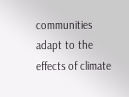communities adapt to the effects of climate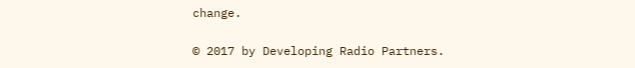change.

© 2017 by Developing Radio Partners.